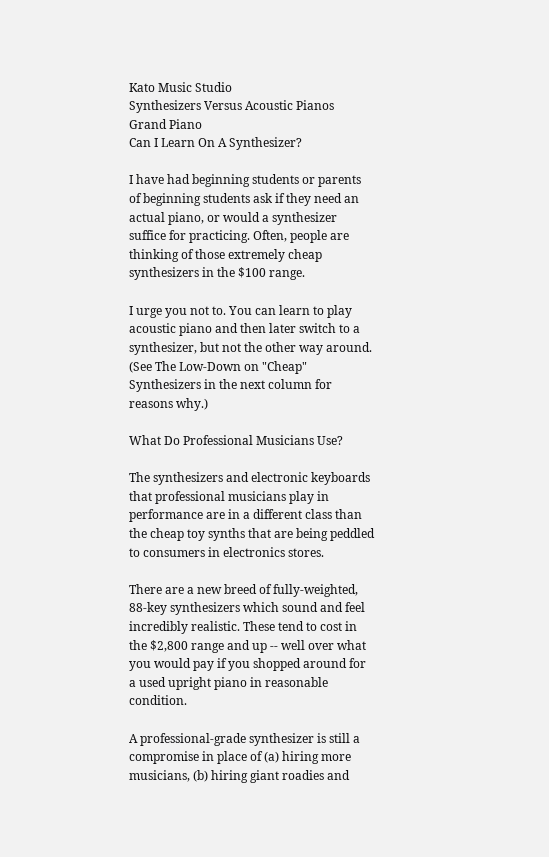Kato Music Studio
Synthesizers Versus Acoustic Pianos
Grand Piano
Can I Learn On A Synthesizer?

I have had beginning students or parents of beginning students ask if they need an actual piano, or would a synthesizer suffice for practicing. Often, people are thinking of those extremely cheap synthesizers in the $100 range.

I urge you not to. You can learn to play acoustic piano and then later switch to a synthesizer, but not the other way around. (See The Low-Down on "Cheap" Synthesizers in the next column for reasons why.)

What Do Professional Musicians Use?

The synthesizers and electronic keyboards that professional musicians play in performance are in a different class than the cheap toy synths that are being peddled to consumers in electronics stores.

There are a new breed of fully-weighted, 88-key synthesizers which sound and feel incredibly realistic. These tend to cost in the $2,800 range and up -- well over what you would pay if you shopped around for a used upright piano in reasonable condition.

A professional-grade synthesizer is still a compromise in place of (a) hiring more musicians, (b) hiring giant roadies and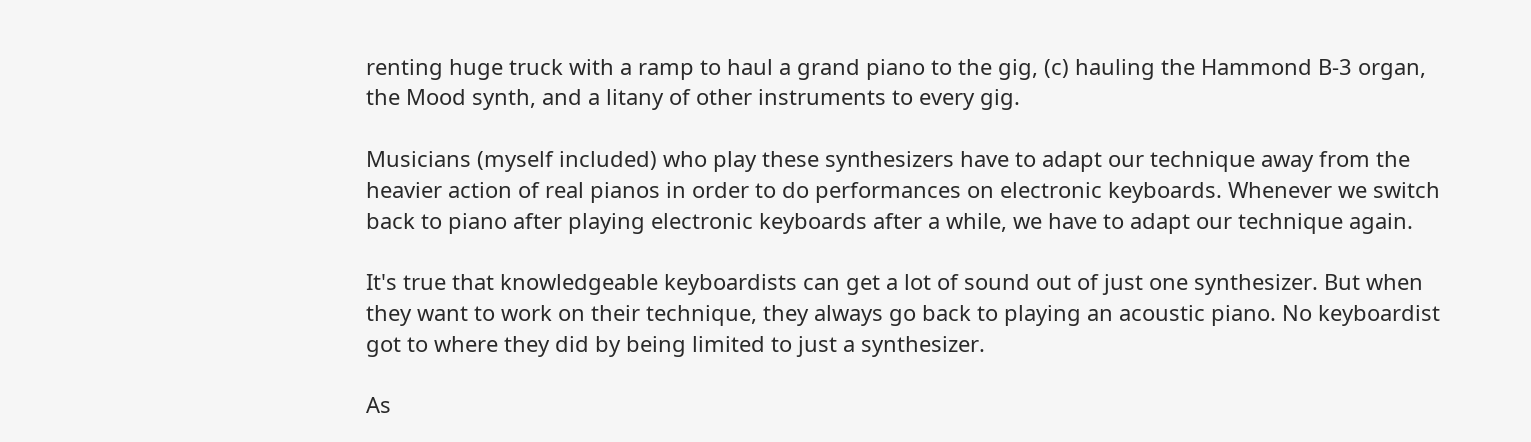renting huge truck with a ramp to haul a grand piano to the gig, (c) hauling the Hammond B-3 organ, the Mood synth, and a litany of other instruments to every gig.

Musicians (myself included) who play these synthesizers have to adapt our technique away from the heavier action of real pianos in order to do performances on electronic keyboards. Whenever we switch back to piano after playing electronic keyboards after a while, we have to adapt our technique again.

It's true that knowledgeable keyboardists can get a lot of sound out of just one synthesizer. But when they want to work on their technique, they always go back to playing an acoustic piano. No keyboardist got to where they did by being limited to just a synthesizer.

As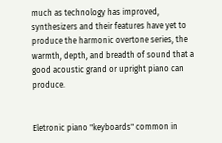much as technology has improved, synthesizers and their features have yet to produce the harmonic overtone series, the warmth, depth, and breadth of sound that a good acoustic grand or upright piano can produce.


Eletronic piano "keyboards" common in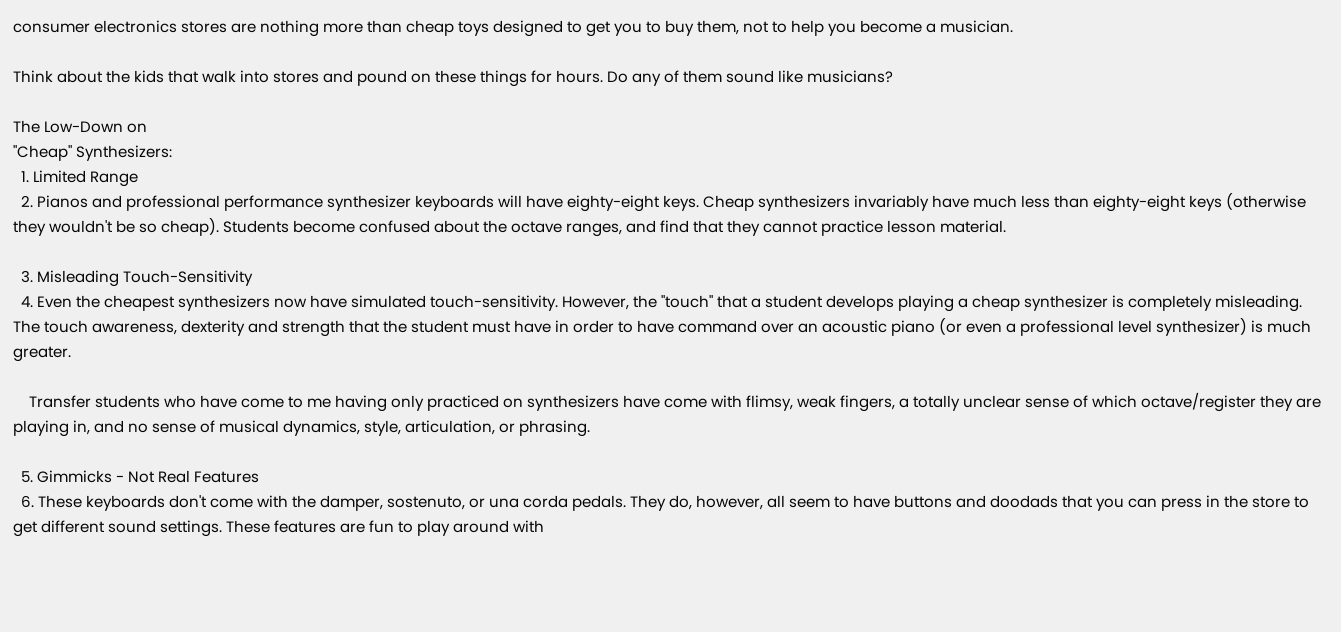consumer electronics stores are nothing more than cheap toys designed to get you to buy them, not to help you become a musician.

Think about the kids that walk into stores and pound on these things for hours. Do any of them sound like musicians?

The Low-Down on
"Cheap" Synthesizers:
  1. Limited Range
  2. Pianos and professional performance synthesizer keyboards will have eighty-eight keys. Cheap synthesizers invariably have much less than eighty-eight keys (otherwise they wouldn't be so cheap). Students become confused about the octave ranges, and find that they cannot practice lesson material.

  3. Misleading Touch-Sensitivity
  4. Even the cheapest synthesizers now have simulated touch-sensitivity. However, the "touch" that a student develops playing a cheap synthesizer is completely misleading. The touch awareness, dexterity and strength that the student must have in order to have command over an acoustic piano (or even a professional level synthesizer) is much greater.

    Transfer students who have come to me having only practiced on synthesizers have come with flimsy, weak fingers, a totally unclear sense of which octave/register they are playing in, and no sense of musical dynamics, style, articulation, or phrasing.

  5. Gimmicks - Not Real Features
  6. These keyboards don't come with the damper, sostenuto, or una corda pedals. They do, however, all seem to have buttons and doodads that you can press in the store to get different sound settings. These features are fun to play around with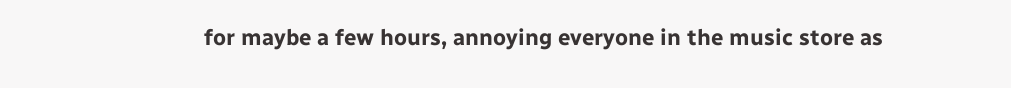for maybe a few hours, annoying everyone in the music store as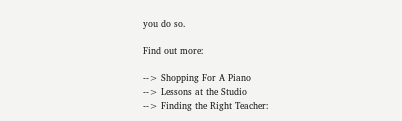you do so.

Find out more:

--> Shopping For A Piano
--> Lessons at the Studio
--> Finding the Right Teacher: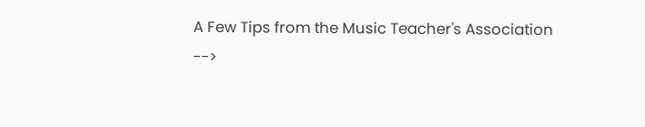A Few Tips from the Music Teacher's Association
-->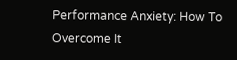Performance Anxiety: How To Overcome It